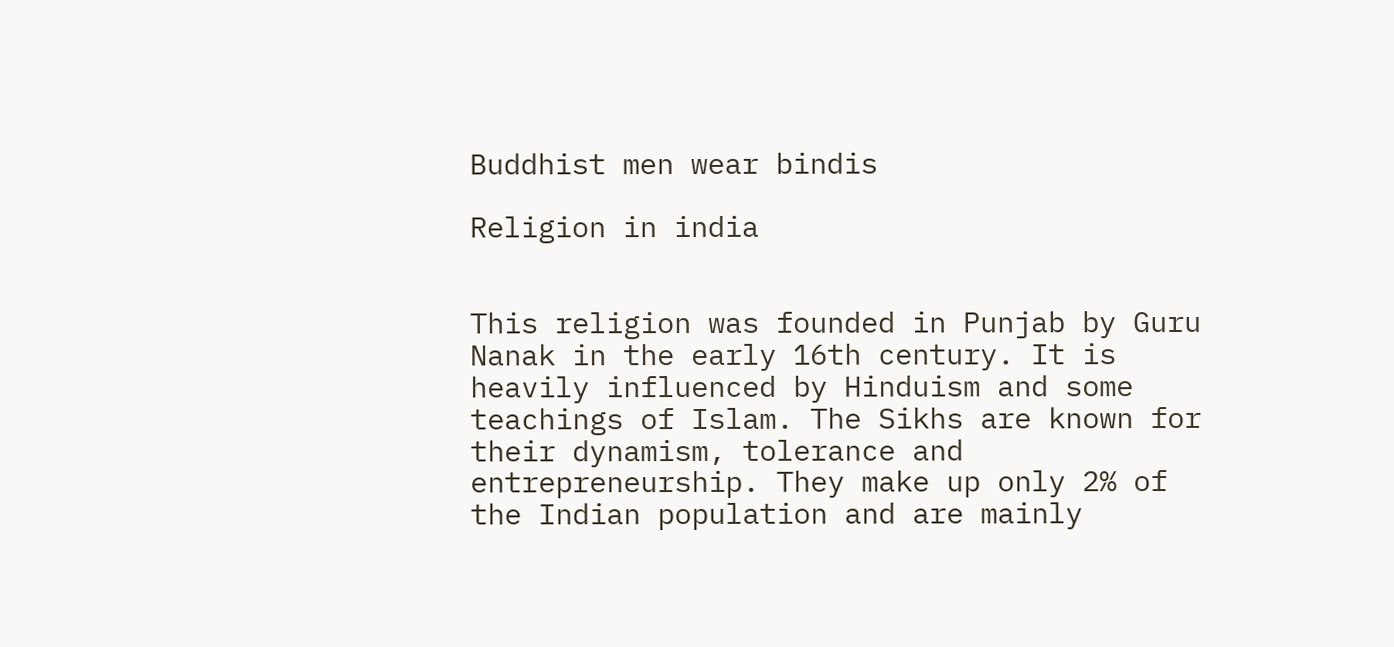Buddhist men wear bindis

Religion in india


This religion was founded in Punjab by Guru Nanak in the early 16th century. It is heavily influenced by Hinduism and some teachings of Islam. The Sikhs are known for their dynamism, tolerance and entrepreneurship. They make up only 2% of the Indian population and are mainly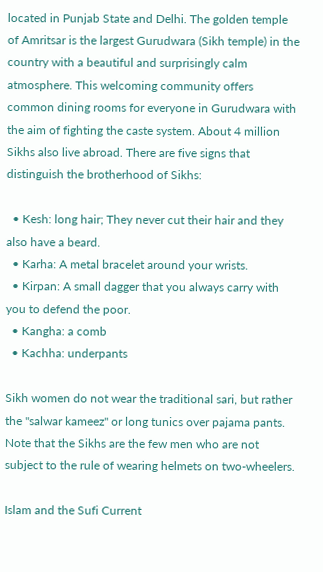located in Punjab State and Delhi. The golden temple of Amritsar is the largest Gurudwara (Sikh temple) in the country with a beautiful and surprisingly calm atmosphere. This welcoming community offers common dining rooms for everyone in Gurudwara with the aim of fighting the caste system. About 4 million Sikhs also live abroad. There are five signs that distinguish the brotherhood of Sikhs:

  • Kesh: long hair; They never cut their hair and they also have a beard.
  • Karha: A metal bracelet around your wrists.
  • Kirpan: A small dagger that you always carry with you to defend the poor.
  • Kangha: a comb
  • Kachha: underpants

Sikh women do not wear the traditional sari, but rather the "salwar kameez" or long tunics over pajama pants. Note that the Sikhs are the few men who are not subject to the rule of wearing helmets on two-wheelers.

Islam and the Sufi Current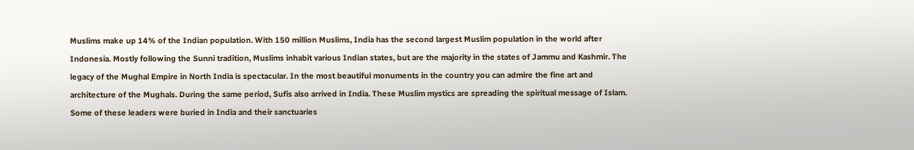Muslims make up 14% of the Indian population. With 150 million Muslims, India has the second largest Muslim population in the world after Indonesia. Mostly following the Sunni tradition, Muslims inhabit various Indian states, but are the majority in the states of Jammu and Kashmir. The legacy of the Mughal Empire in North India is spectacular. In the most beautiful monuments in the country you can admire the fine art and architecture of the Mughals. During the same period, Sufis also arrived in India. These Muslim mystics are spreading the spiritual message of Islam. Some of these leaders were buried in India and their sanctuaries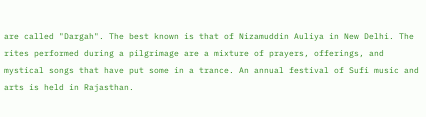are called "Dargah". The best known is that of Nizamuddin Auliya in New Delhi. The rites performed during a pilgrimage are a mixture of prayers, offerings, and mystical songs that have put some in a trance. An annual festival of Sufi music and arts is held in Rajasthan.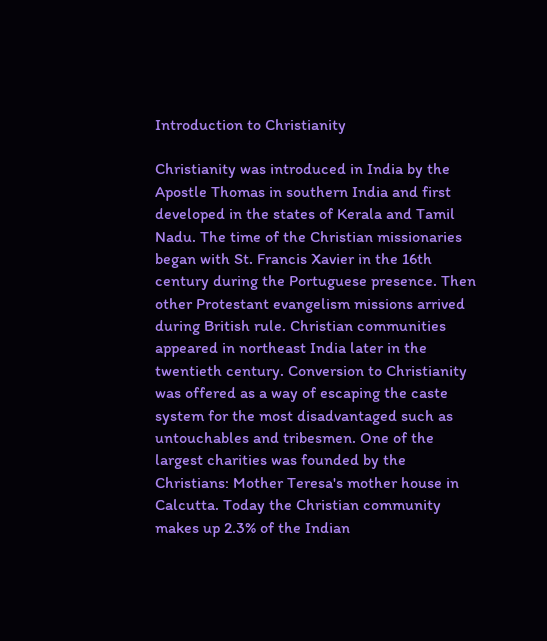Introduction to Christianity

Christianity was introduced in India by the Apostle Thomas in southern India and first developed in the states of Kerala and Tamil Nadu. The time of the Christian missionaries began with St. Francis Xavier in the 16th century during the Portuguese presence. Then other Protestant evangelism missions arrived during British rule. Christian communities appeared in northeast India later in the twentieth century. Conversion to Christianity was offered as a way of escaping the caste system for the most disadvantaged such as untouchables and tribesmen. One of the largest charities was founded by the Christians: Mother Teresa's mother house in Calcutta. Today the Christian community makes up 2.3% of the Indian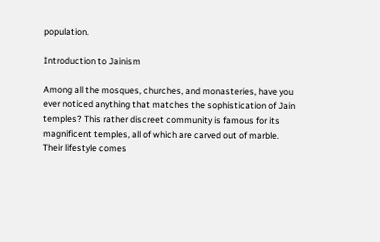population.

Introduction to Jainism

Among all the mosques, churches, and monasteries, have you ever noticed anything that matches the sophistication of Jain temples? This rather discreet community is famous for its magnificent temples, all of which are carved out of marble. Their lifestyle comes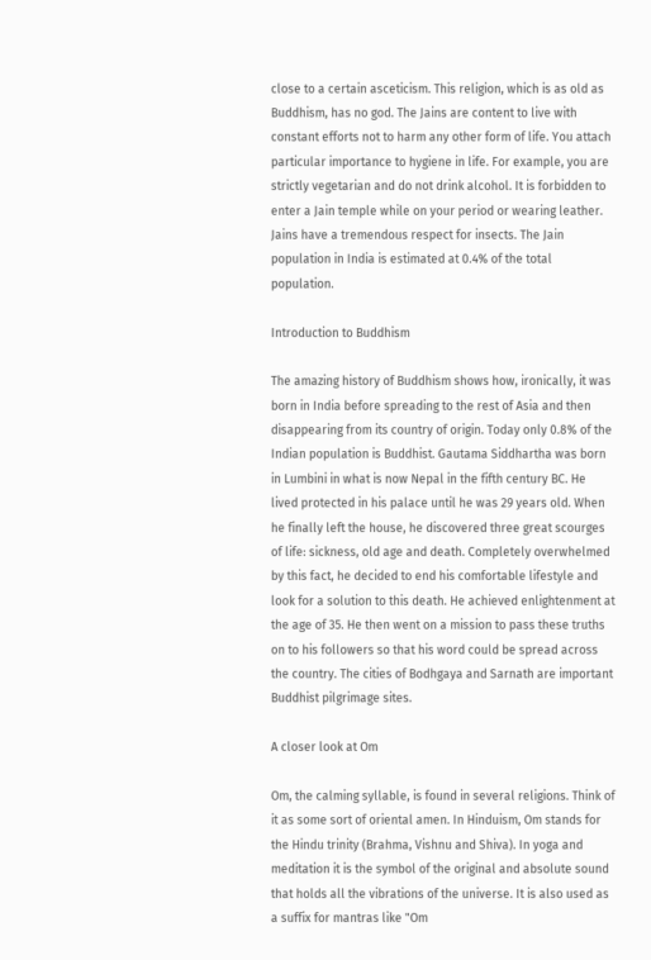close to a certain asceticism. This religion, which is as old as Buddhism, has no god. The Jains are content to live with constant efforts not to harm any other form of life. You attach particular importance to hygiene in life. For example, you are strictly vegetarian and do not drink alcohol. It is forbidden to enter a Jain temple while on your period or wearing leather. Jains have a tremendous respect for insects. The Jain population in India is estimated at 0.4% of the total population.

Introduction to Buddhism

The amazing history of Buddhism shows how, ironically, it was born in India before spreading to the rest of Asia and then disappearing from its country of origin. Today only 0.8% of the Indian population is Buddhist. Gautama Siddhartha was born in Lumbini in what is now Nepal in the fifth century BC. He lived protected in his palace until he was 29 years old. When he finally left the house, he discovered three great scourges of life: sickness, old age and death. Completely overwhelmed by this fact, he decided to end his comfortable lifestyle and look for a solution to this death. He achieved enlightenment at the age of 35. He then went on a mission to pass these truths on to his followers so that his word could be spread across the country. The cities of Bodhgaya and Sarnath are important Buddhist pilgrimage sites.

A closer look at Om

Om, the calming syllable, is found in several religions. Think of it as some sort of oriental amen. In Hinduism, Om stands for the Hindu trinity (Brahma, Vishnu and Shiva). In yoga and meditation it is the symbol of the original and absolute sound that holds all the vibrations of the universe. It is also used as a suffix for mantras like "Om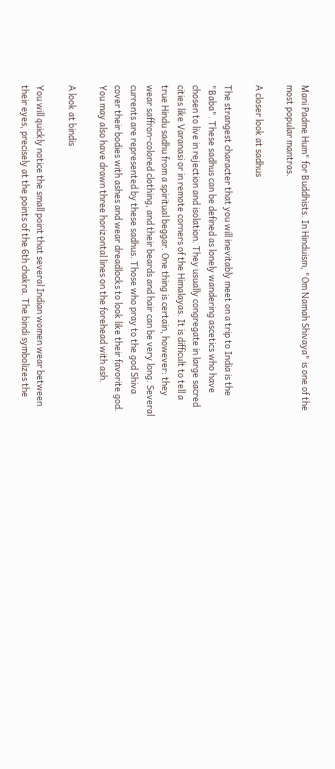Mani Padme Hum" for Buddhists. In Hinduism, "Om Namah Shivaya" is one of the most popular mantras.

A closer look at sadhus

The strangest character that you will inevitably meet on a trip to India is the "Baba". These sadhus can be defined as lonely wandering ascetics who have chosen to live in rejection and isolation. They usually congregate in large sacred cities like Varanasi or in remote corners of the Himalayas. It is difficult to tell a true Hindu sadhu from a spiritual beggar. One thing is certain, however: they wear saffron-colored clothing, and their beards and hair can be very long. Several currents are represented by these sadhus. Those who pray to the god Shiva cover their bodies with ashes and wear dreadlocks to look like their favorite god. You may also have drawn three horizontal lines on the forehead with ash.

A look at bindis

You will quickly notice the small point that several Indian women wear between their eyes, precisely at the points of the 6th chakra. The bindi symbolizes the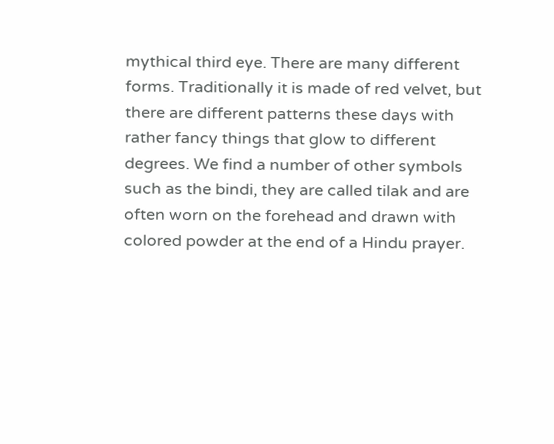mythical third eye. There are many different forms. Traditionally it is made of red velvet, but there are different patterns these days with rather fancy things that glow to different degrees. We find a number of other symbols such as the bindi, they are called tilak and are often worn on the forehead and drawn with colored powder at the end of a Hindu prayer.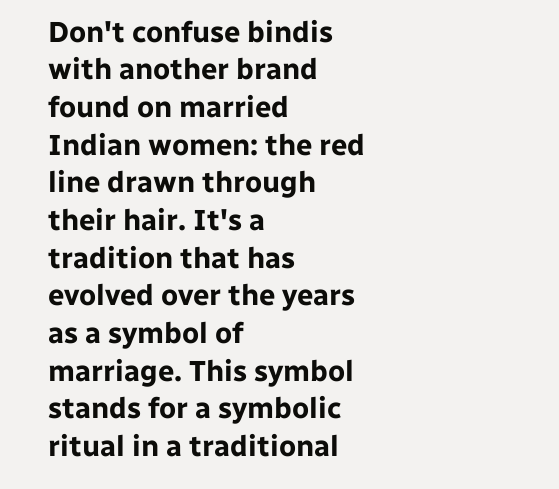Don't confuse bindis with another brand found on married Indian women: the red line drawn through their hair. It's a tradition that has evolved over the years as a symbol of marriage. This symbol stands for a symbolic ritual in a traditional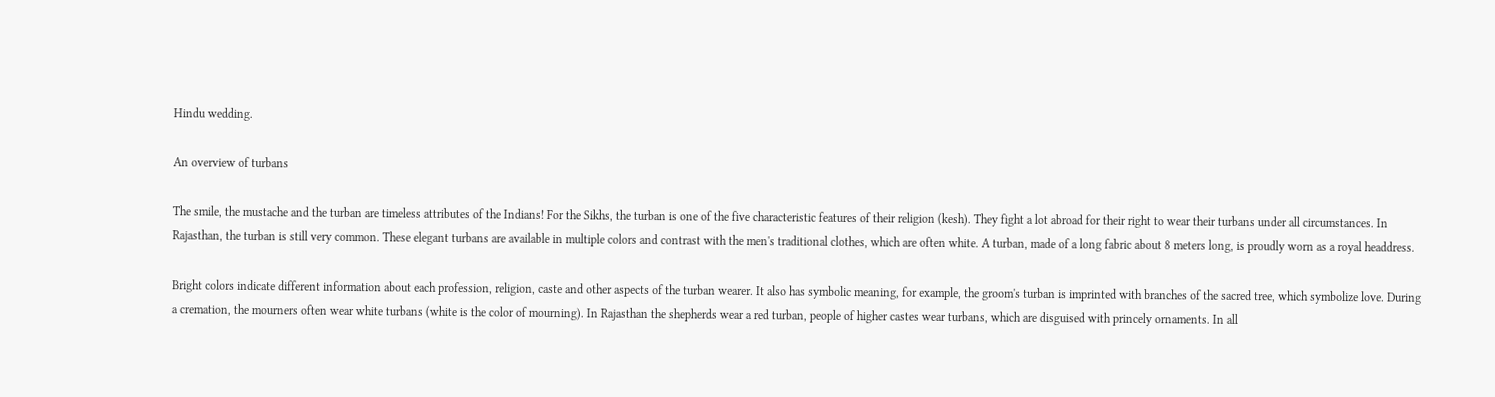Hindu wedding.

An overview of turbans

The smile, the mustache and the turban are timeless attributes of the Indians! For the Sikhs, the turban is one of the five characteristic features of their religion (kesh). They fight a lot abroad for their right to wear their turbans under all circumstances. In Rajasthan, the turban is still very common. These elegant turbans are available in multiple colors and contrast with the men's traditional clothes, which are often white. A turban, made of a long fabric about 8 meters long, is proudly worn as a royal headdress.

Bright colors indicate different information about each profession, religion, caste and other aspects of the turban wearer. It also has symbolic meaning, for example, the groom's turban is imprinted with branches of the sacred tree, which symbolize love. During a cremation, the mourners often wear white turbans (white is the color of mourning). In Rajasthan the shepherds wear a red turban, people of higher castes wear turbans, which are disguised with princely ornaments. In all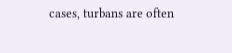cases, turbans are often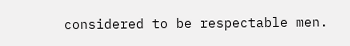considered to be respectable men.